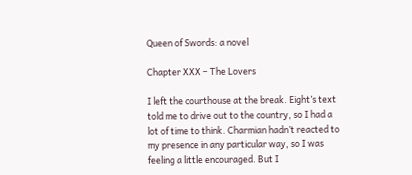Queen of Swords: a novel

Chapter XXX – The Lovers

I left the courthouse at the break. Eight’s text told me to drive out to the country, so I had a lot of time to think. Charmian hadn’t reacted to my presence in any particular way, so I was feeling a little encouraged. But I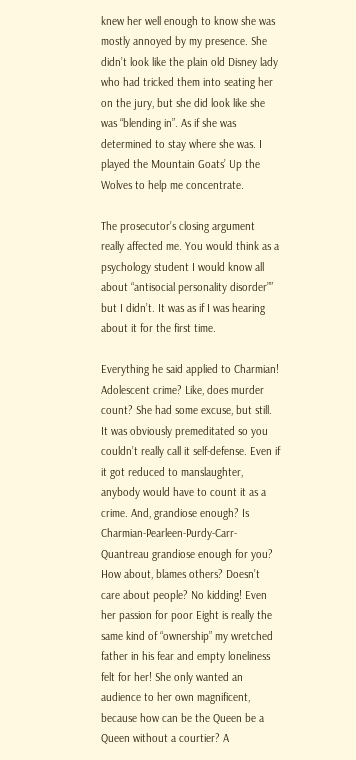knew her well enough to know she was mostly annoyed by my presence. She didn’t look like the plain old Disney lady who had tricked them into seating her on the jury, but she did look like she was “blending in”. As if she was determined to stay where she was. I played the Mountain Goats’ Up the Wolves to help me concentrate.

The prosecutor’s closing argument really affected me. You would think as a psychology student I would know all about “antisocial personality disorder”” but I didn’t. It was as if I was hearing about it for the first time.

Everything he said applied to Charmian! Adolescent crime? Like, does murder count? She had some excuse, but still. It was obviously premeditated so you couldn’t really call it self-defense. Even if it got reduced to manslaughter, anybody would have to count it as a crime. And, grandiose enough? Is Charmian-Pearleen-Purdy-Carr-Quantreau grandiose enough for you? How about, blames others? Doesn’t care about people? No kidding! Even her passion for poor Eight is really the same kind of “ownership” my wretched father in his fear and empty loneliness felt for her! She only wanted an audience to her own magnificent, because how can be the Queen be a Queen without a courtier? A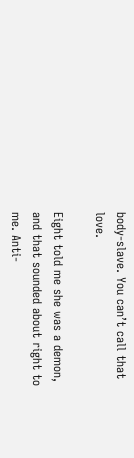body-slave. You can’t call that love.

Eight told me she was a demon, and that sounded about right to me. Anti-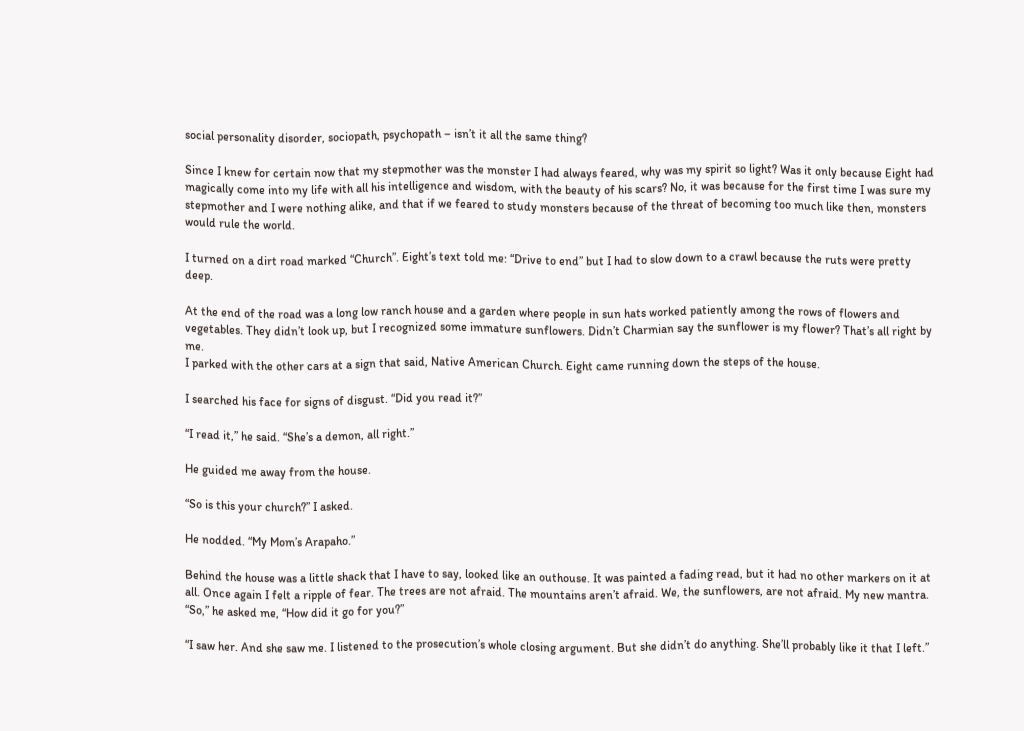social personality disorder, sociopath, psychopath – isn’t it all the same thing?

Since I knew for certain now that my stepmother was the monster I had always feared, why was my spirit so light? Was it only because Eight had magically come into my life with all his intelligence and wisdom, with the beauty of his scars? No, it was because for the first time I was sure my stepmother and I were nothing alike, and that if we feared to study monsters because of the threat of becoming too much like then, monsters would rule the world.

I turned on a dirt road marked “Church”. Eight’s text told me: “Drive to end” but I had to slow down to a crawl because the ruts were pretty deep.

At the end of the road was a long low ranch house and a garden where people in sun hats worked patiently among the rows of flowers and vegetables. They didn’t look up, but I recognized some immature sunflowers. Didn’t Charmian say the sunflower is my flower? That’s all right by me.
I parked with the other cars at a sign that said, Native American Church. Eight came running down the steps of the house.

I searched his face for signs of disgust. “Did you read it?”

“I read it,” he said. “She’s a demon, all right.”

He guided me away from the house.

“So is this your church?” I asked.

He nodded. “My Mom’s Arapaho.”

Behind the house was a little shack that I have to say, looked like an outhouse. It was painted a fading read, but it had no other markers on it at all. Once again I felt a ripple of fear. The trees are not afraid. The mountains aren’t afraid. We, the sunflowers, are not afraid. My new mantra.
“So,” he asked me, “How did it go for you?”

“I saw her. And she saw me. I listened to the prosecution’s whole closing argument. But she didn’t do anything. She’ll probably like it that I left.”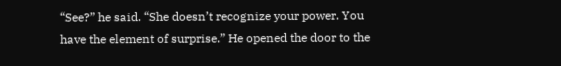“See?” he said. “She doesn’t recognize your power. You have the element of surprise.” He opened the door to the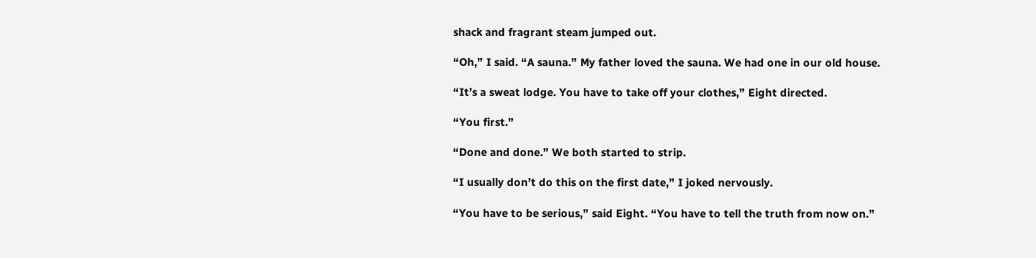shack and fragrant steam jumped out.

“Oh,” I said. “A sauna.” My father loved the sauna. We had one in our old house.

“It’s a sweat lodge. You have to take off your clothes,” Eight directed.

“You first.”

“Done and done.” We both started to strip.

“I usually don’t do this on the first date,” I joked nervously.

“You have to be serious,” said Eight. “You have to tell the truth from now on.”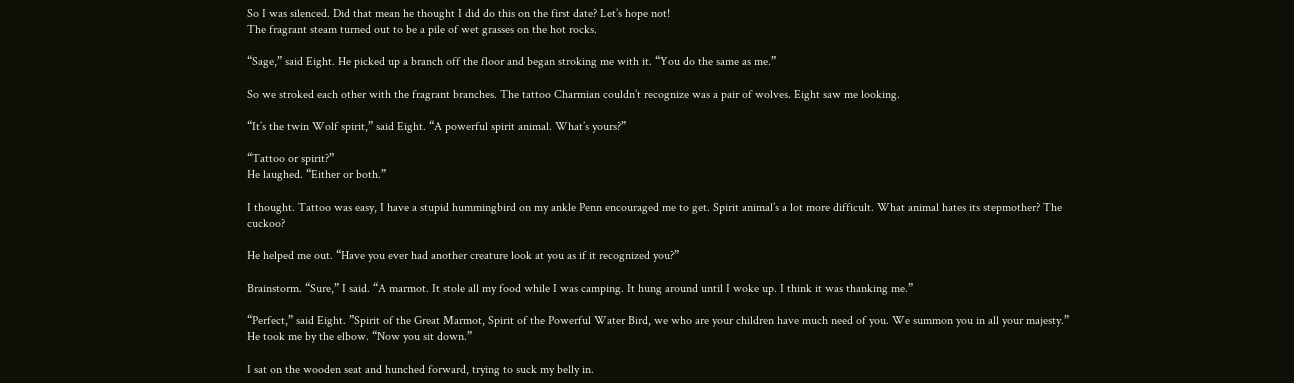So I was silenced. Did that mean he thought I did do this on the first date? Let’s hope not!
The fragrant steam turned out to be a pile of wet grasses on the hot rocks.

“Sage,” said Eight. He picked up a branch off the floor and began stroking me with it. “You do the same as me.”

So we stroked each other with the fragrant branches. The tattoo Charmian couldn’t recognize was a pair of wolves. Eight saw me looking.

“It’s the twin Wolf spirit,” said Eight. “A powerful spirit animal. What’s yours?”

“Tattoo or spirit?”
He laughed. “Either or both.”

I thought. Tattoo was easy, I have a stupid hummingbird on my ankle Penn encouraged me to get. Spirit animal’s a lot more difficult. What animal hates its stepmother? The cuckoo?

He helped me out. “Have you ever had another creature look at you as if it recognized you?”

Brainstorm. “Sure,” I said. “A marmot. It stole all my food while I was camping. It hung around until I woke up. I think it was thanking me.”

“Perfect,” said Eight. ”Spirit of the Great Marmot, Spirit of the Powerful Water Bird, we who are your children have much need of you. We summon you in all your majesty.” He took me by the elbow. “Now you sit down.”

I sat on the wooden seat and hunched forward, trying to suck my belly in.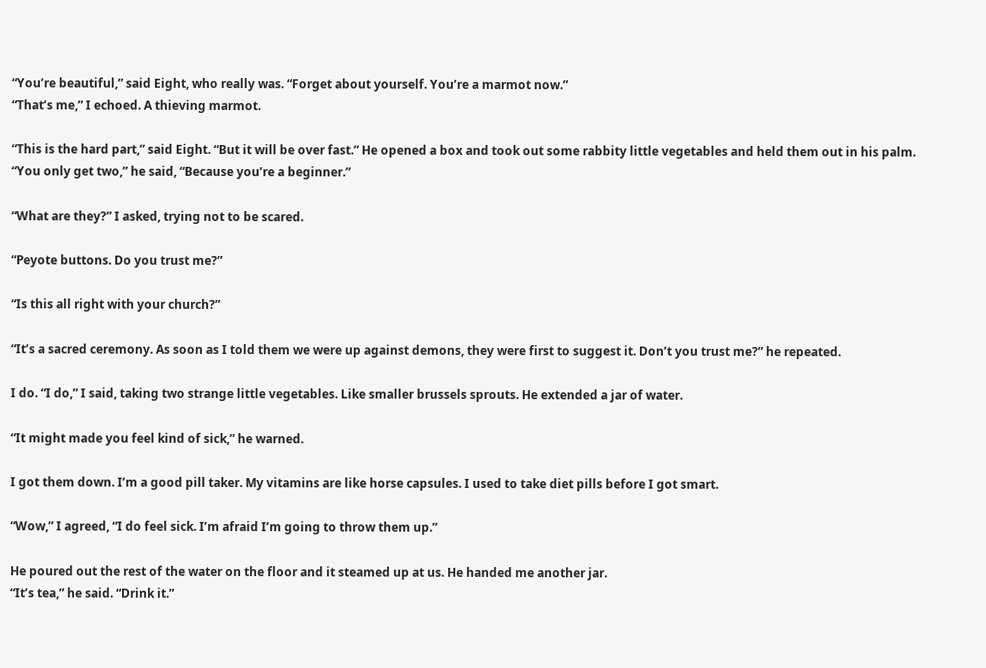“You’re beautiful,” said Eight, who really was. “Forget about yourself. You’re a marmot now.”
“That’s me,” I echoed. A thieving marmot.

“This is the hard part,” said Eight. “But it will be over fast.” He opened a box and took out some rabbity little vegetables and held them out in his palm. “You only get two,” he said, “Because you’re a beginner.”

“What are they?” I asked, trying not to be scared.

“Peyote buttons. Do you trust me?”

“Is this all right with your church?”

“It’s a sacred ceremony. As soon as I told them we were up against demons, they were first to suggest it. Don’t you trust me?” he repeated.

I do. “I do,” I said, taking two strange little vegetables. Like smaller brussels sprouts. He extended a jar of water.

“It might made you feel kind of sick,” he warned.

I got them down. I’m a good pill taker. My vitamins are like horse capsules. I used to take diet pills before I got smart.

“Wow,” I agreed, “I do feel sick. I’m afraid I’m going to throw them up.”

He poured out the rest of the water on the floor and it steamed up at us. He handed me another jar.
“It’s tea,” he said. “Drink it.”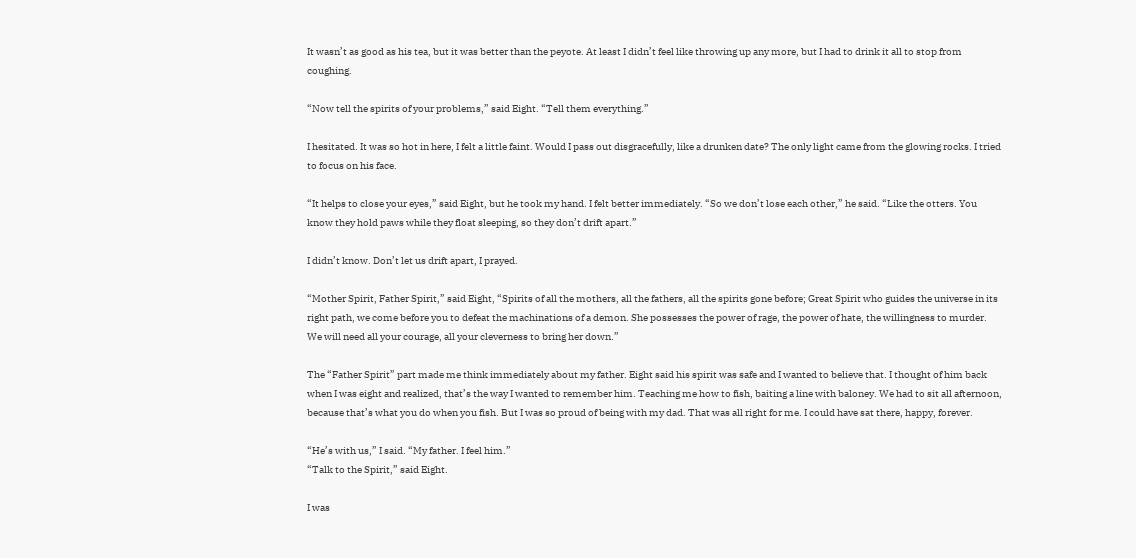It wasn’t as good as his tea, but it was better than the peyote. At least I didn’t feel like throwing up any more, but I had to drink it all to stop from coughing.

“Now tell the spirits of your problems,” said Eight. “Tell them everything.”

I hesitated. It was so hot in here, I felt a little faint. Would I pass out disgracefully, like a drunken date? The only light came from the glowing rocks. I tried to focus on his face.

“It helps to close your eyes,” said Eight, but he took my hand. I felt better immediately. “So we don’t lose each other,” he said. “Like the otters. You know they hold paws while they float sleeping, so they don’t drift apart.”

I didn’t know. Don’t let us drift apart, I prayed.

“Mother Spirit, Father Spirit,” said Eight, “Spirits of all the mothers, all the fathers, all the spirits gone before; Great Spirit who guides the universe in its right path, we come before you to defeat the machinations of a demon. She possesses the power of rage, the power of hate, the willingness to murder. We will need all your courage, all your cleverness to bring her down.”

The “Father Spirit” part made me think immediately about my father. Eight said his spirit was safe and I wanted to believe that. I thought of him back when I was eight and realized, that’s the way I wanted to remember him. Teaching me how to fish, baiting a line with baloney. We had to sit all afternoon, because that’s what you do when you fish. But I was so proud of being with my dad. That was all right for me. I could have sat there, happy, forever.

“He’s with us,” I said. “My father. I feel him.”
“Talk to the Spirit,” said Eight.

I was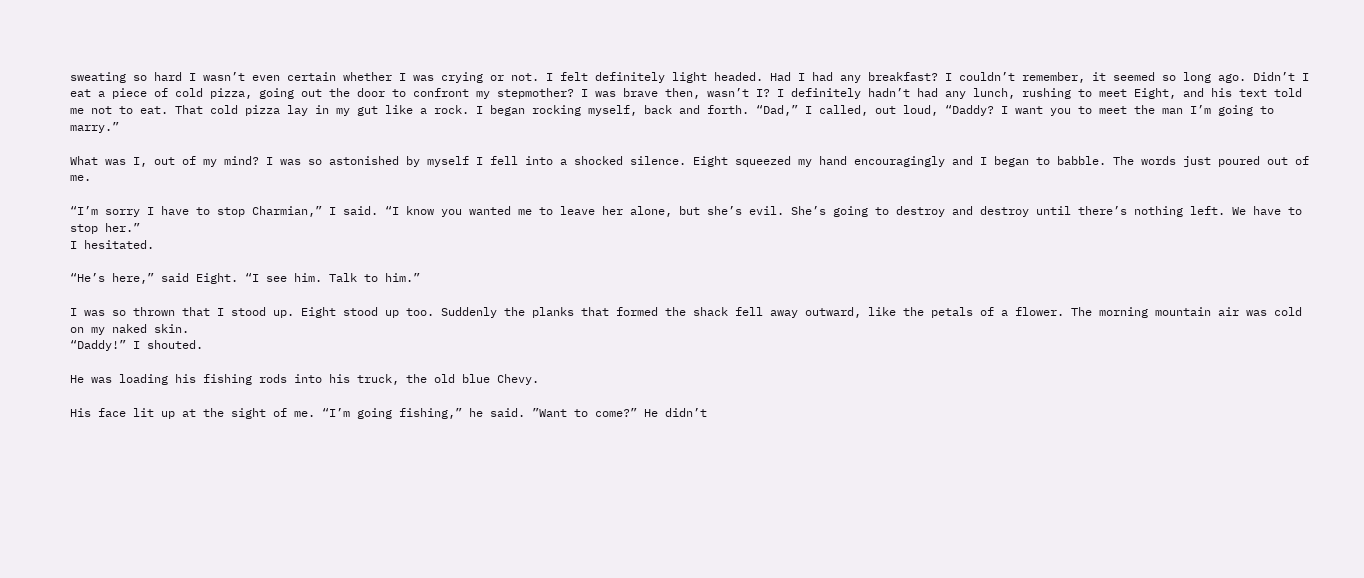sweating so hard I wasn’t even certain whether I was crying or not. I felt definitely light headed. Had I had any breakfast? I couldn’t remember, it seemed so long ago. Didn’t I eat a piece of cold pizza, going out the door to confront my stepmother? I was brave then, wasn’t I? I definitely hadn’t had any lunch, rushing to meet Eight, and his text told me not to eat. That cold pizza lay in my gut like a rock. I began rocking myself, back and forth. “Dad,” I called, out loud, “Daddy? I want you to meet the man I’m going to marry.”

What was I, out of my mind? I was so astonished by myself I fell into a shocked silence. Eight squeezed my hand encouragingly and I began to babble. The words just poured out of me.

“I’m sorry I have to stop Charmian,” I said. “I know you wanted me to leave her alone, but she’s evil. She’s going to destroy and destroy until there’s nothing left. We have to stop her.”
I hesitated.

“He’s here,” said Eight. “I see him. Talk to him.”

I was so thrown that I stood up. Eight stood up too. Suddenly the planks that formed the shack fell away outward, like the petals of a flower. The morning mountain air was cold on my naked skin.
“Daddy!” I shouted.

He was loading his fishing rods into his truck, the old blue Chevy.

His face lit up at the sight of me. “I’m going fishing,” he said. ”Want to come?” He didn’t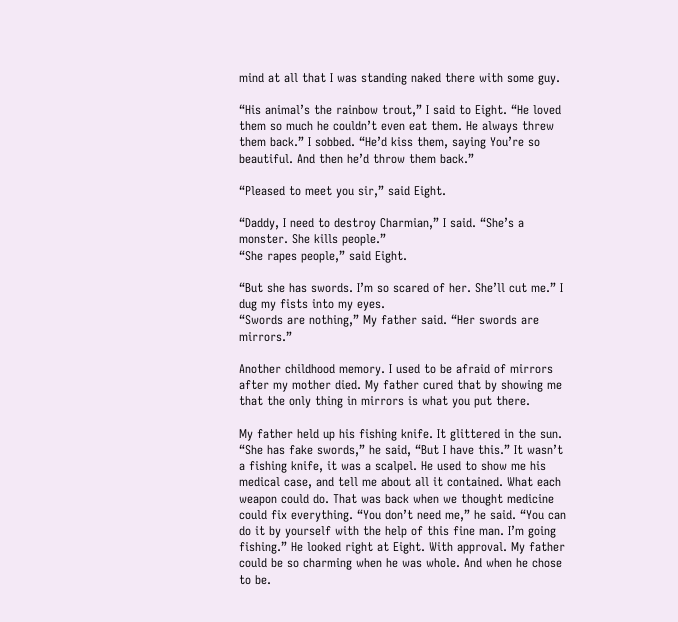mind at all that I was standing naked there with some guy.

“His animal’s the rainbow trout,” I said to Eight. “He loved them so much he couldn’t even eat them. He always threw them back.” I sobbed. “He’d kiss them, saying You’re so beautiful. And then he’d throw them back.”

“Pleased to meet you sir,” said Eight.

“Daddy, I need to destroy Charmian,” I said. “She’s a monster. She kills people.”
“She rapes people,” said Eight.

“But she has swords. I’m so scared of her. She’ll cut me.” I dug my fists into my eyes.
“Swords are nothing,” My father said. “Her swords are mirrors.”

Another childhood memory. I used to be afraid of mirrors after my mother died. My father cured that by showing me that the only thing in mirrors is what you put there.

My father held up his fishing knife. It glittered in the sun. “She has fake swords,” he said, “But I have this.” It wasn’t a fishing knife, it was a scalpel. He used to show me his medical case, and tell me about all it contained. What each weapon could do. That was back when we thought medicine could fix everything. “You don’t need me,” he said. “You can do it by yourself with the help of this fine man. I’m going fishing.” He looked right at Eight. With approval. My father could be so charming when he was whole. And when he chose to be.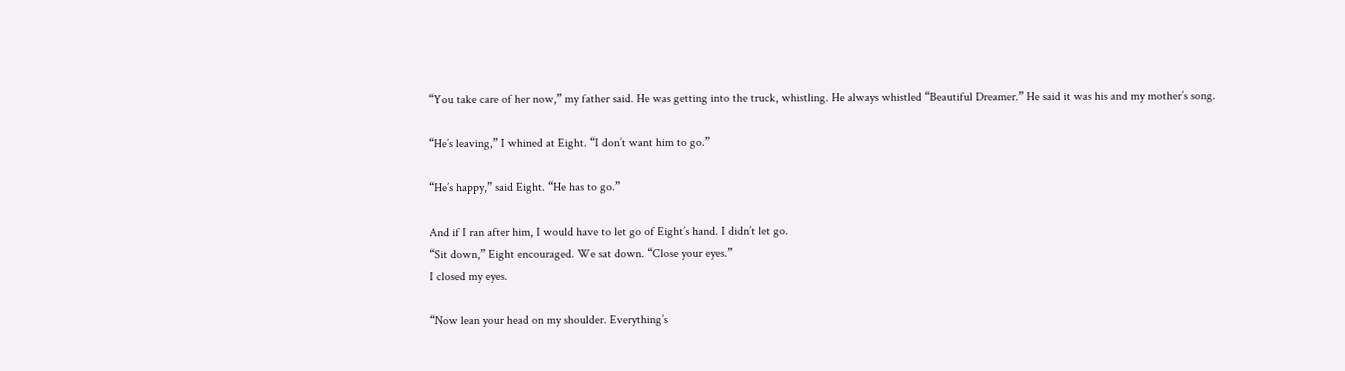“You take care of her now,” my father said. He was getting into the truck, whistling. He always whistled “Beautiful Dreamer.” He said it was his and my mother’s song.

“He’s leaving,” I whined at Eight. “I don’t want him to go.”

“He’s happy,” said Eight. “He has to go.”

And if I ran after him, I would have to let go of Eight’s hand. I didn’t let go.
“Sit down,” Eight encouraged. We sat down. “Close your eyes.”
I closed my eyes.

“Now lean your head on my shoulder. Everything’s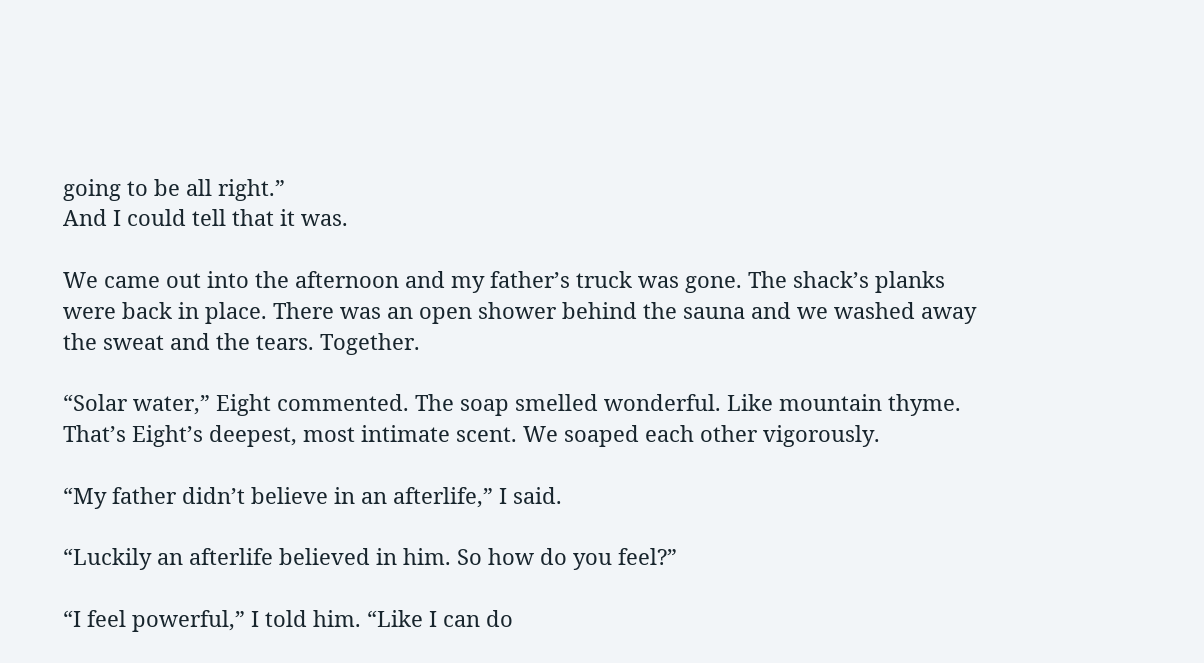going to be all right.”
And I could tell that it was.

We came out into the afternoon and my father’s truck was gone. The shack’s planks were back in place. There was an open shower behind the sauna and we washed away the sweat and the tears. Together.

“Solar water,” Eight commented. The soap smelled wonderful. Like mountain thyme. That’s Eight’s deepest, most intimate scent. We soaped each other vigorously.

“My father didn’t believe in an afterlife,” I said.

“Luckily an afterlife believed in him. So how do you feel?”

“I feel powerful,” I told him. “Like I can do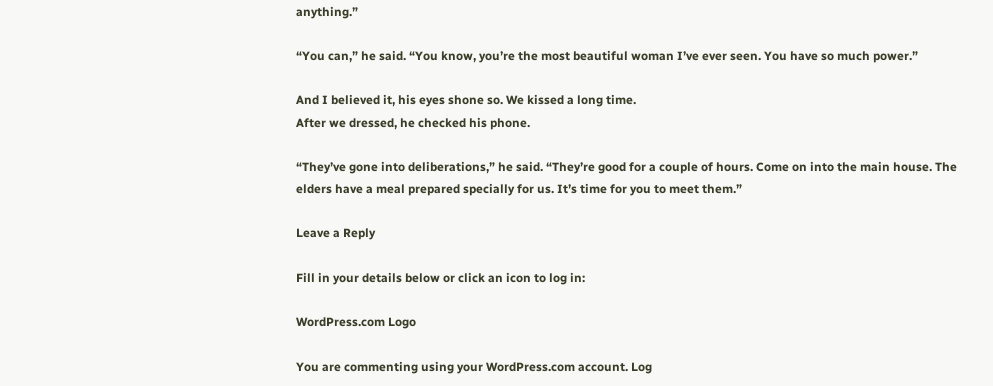anything.”

“You can,” he said. “You know, you’re the most beautiful woman I’ve ever seen. You have so much power.”

And I believed it, his eyes shone so. We kissed a long time.
After we dressed, he checked his phone.

“They’ve gone into deliberations,” he said. “They’re good for a couple of hours. Come on into the main house. The elders have a meal prepared specially for us. It’s time for you to meet them.”

Leave a Reply

Fill in your details below or click an icon to log in:

WordPress.com Logo

You are commenting using your WordPress.com account. Log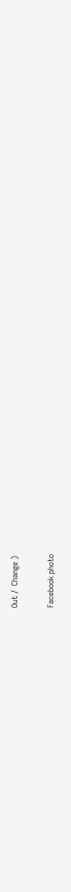Out /  Change )

Facebook photo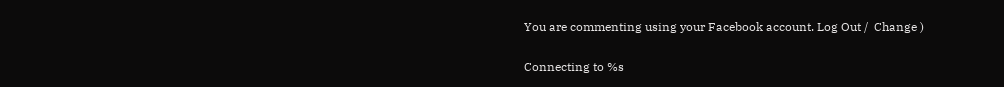You are commenting using your Facebook account. Log Out /  Change )

Connecting to %s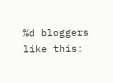%d bloggers like this: